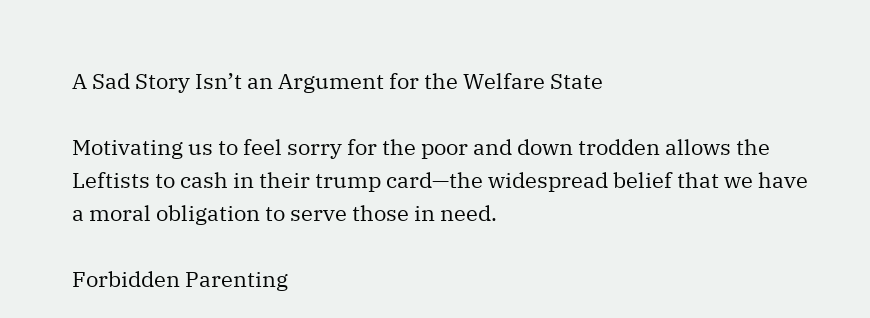A Sad Story Isn’t an Argument for the Welfare State

Motivating us to feel sorry for the poor and down trodden allows the Leftists to cash in their trump card—the widespread belief that we have a moral obligation to serve those in need.

Forbidden Parenting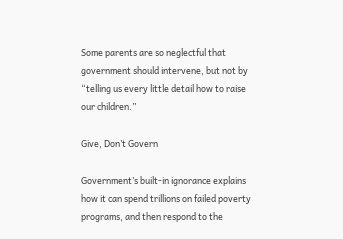Some parents are so neglectful that government should intervene, but not by “telling us every little detail how to raise our children.”

Give, Don’t Govern

Government’s built-in ignorance explains how it can spend trillions on failed poverty programs, and then respond to the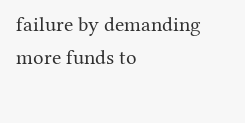failure by demanding more funds to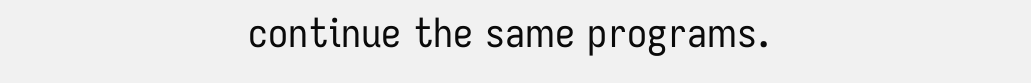continue the same programs.